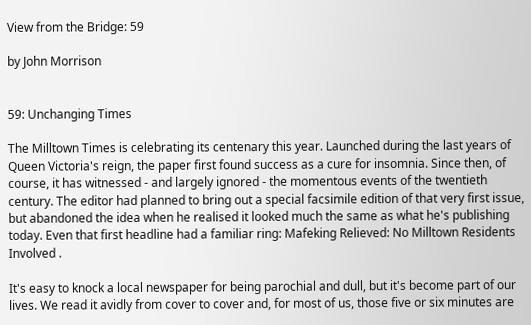View from the Bridge: 59

by John Morrison


59: Unchanging Times

The Milltown Times is celebrating its centenary this year. Launched during the last years of Queen Victoria's reign, the paper first found success as a cure for insomnia. Since then, of course, it has witnessed - and largely ignored - the momentous events of the twentieth century. The editor had planned to bring out a special facsimile edition of that very first issue, but abandoned the idea when he realised it looked much the same as what he's publishing today. Even that first headline had a familiar ring: Mafeking Relieved: No Milltown Residents Involved .

It's easy to knock a local newspaper for being parochial and dull, but it's become part of our lives. We read it avidly from cover to cover and, for most of us, those five or six minutes are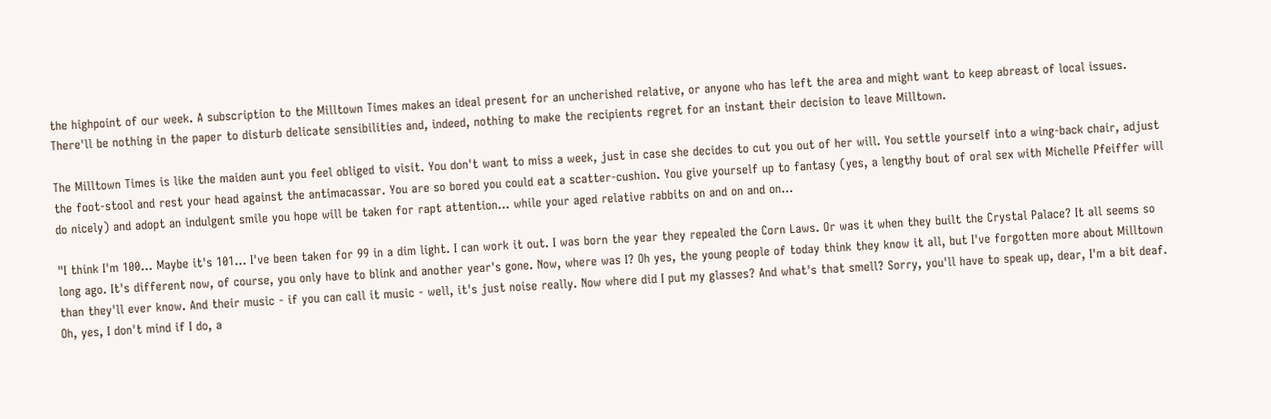the highpoint of our week. A subscription to the Milltown Times makes an ideal present for an uncherished relative, or anyone who has left the area and might want to keep abreast of local issues. There'll be nothing in the paper to disturb delicate sensibilities and, indeed, nothing to make the recipients regret for an instant their decision to leave Milltown.

The Milltown Times is like the maiden aunt you feel obliged to visit. You don't want to miss a week, just in case she decides to cut you out of her will. You settle yourself into a wing-back chair, adjust the foot-stool and rest your head against the antimacassar. You are so bored you could eat a scatter-cushion. You give yourself up to fantasy (yes, a lengthy bout of oral sex with Michelle Pfeiffer will do nicely) and adopt an indulgent smile you hope will be taken for rapt attention... while your aged relative rabbits on and on and on...

"I think I'm 100... Maybe it's 101... I've been taken for 99 in a dim light. I can work it out. I was born the year they repealed the Corn Laws. Or was it when they built the Crystal Palace? It all seems so long ago. It's different now, of course, you only have to blink and another year's gone. Now, where was I? Oh yes, the young people of today think they know it all, but I've forgotten more about Milltown than they'll ever know. And their music - if you can call it music - well, it's just noise really. Now where did I put my glasses? And what's that smell? Sorry, you'll have to speak up, dear, I'm a bit deaf. Oh, yes, I don't mind if I do, a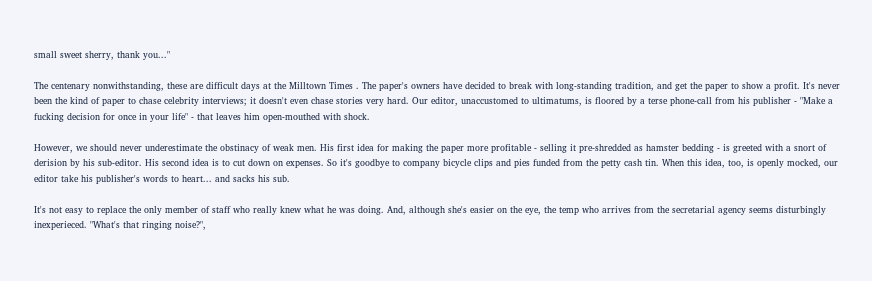small sweet sherry, thank you..."

The centenary nonwithstanding, these are difficult days at the Milltown Times . The paper's owners have decided to break with long-standing tradition, and get the paper to show a profit. It's never been the kind of paper to chase celebrity interviews; it doesn't even chase stories very hard. Our editor, unaccustomed to ultimatums, is floored by a terse phone-call from his publisher - "Make a fucking decision for once in your life" - that leaves him open-mouthed with shock.

However, we should never underestimate the obstinacy of weak men. His first idea for making the paper more profitable - selling it pre-shredded as hamster bedding - is greeted with a snort of derision by his sub-editor. His second idea is to cut down on expenses. So it's goodbye to company bicycle clips and pies funded from the petty cash tin. When this idea, too, is openly mocked, our editor take his publisher's words to heart... and sacks his sub.

It's not easy to replace the only member of staff who really knew what he was doing. And, although she's easier on the eye, the temp who arrives from the secretarial agency seems disturbingly inexperieced. "What's that ringing noise?",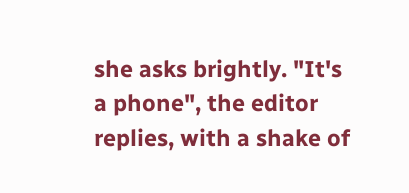she asks brightly. "It's a phone", the editor replies, with a shake of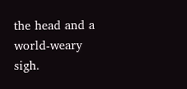the head and a world-weary sigh.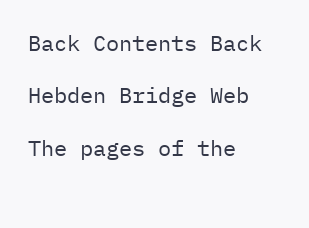Back Contents Back

Hebden Bridge Web

The pages of the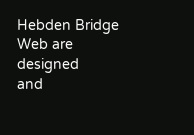Hebden Bridge Web are designed
and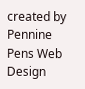created by Pennine Pens Web Design